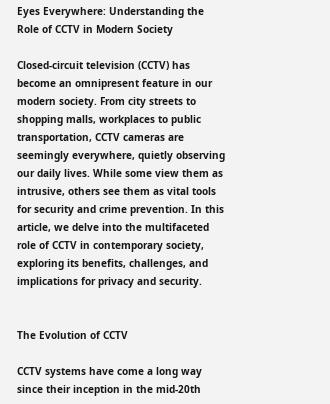Eyes Everywhere: Understanding the Role of CCTV in Modern Society

Closed-circuit television (CCTV) has become an omnipresent feature in our modern society. From city streets to shopping malls, workplaces to public transportation, CCTV cameras are seemingly everywhere, quietly observing our daily lives. While some view them as intrusive, others see them as vital tools for security and crime prevention. In this article, we delve into the multifaceted role of CCTV in contemporary society, exploring its benefits, challenges, and implications for privacy and security.


The Evolution of CCTV

CCTV systems have come a long way since their inception in the mid-20th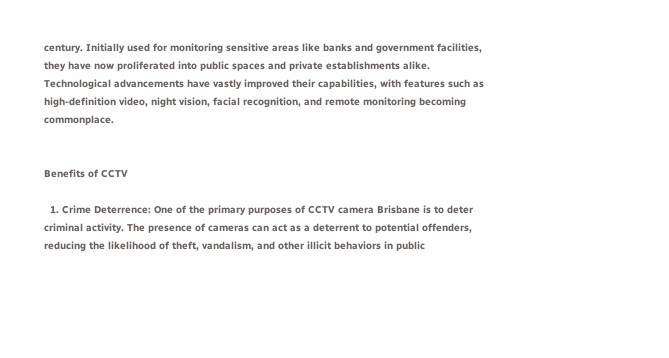century. Initially used for monitoring sensitive areas like banks and government facilities, they have now proliferated into public spaces and private establishments alike. Technological advancements have vastly improved their capabilities, with features such as high-definition video, night vision, facial recognition, and remote monitoring becoming commonplace.


Benefits of CCTV

  1. Crime Deterrence: One of the primary purposes of CCTV camera Brisbane is to deter criminal activity. The presence of cameras can act as a deterrent to potential offenders, reducing the likelihood of theft, vandalism, and other illicit behaviors in public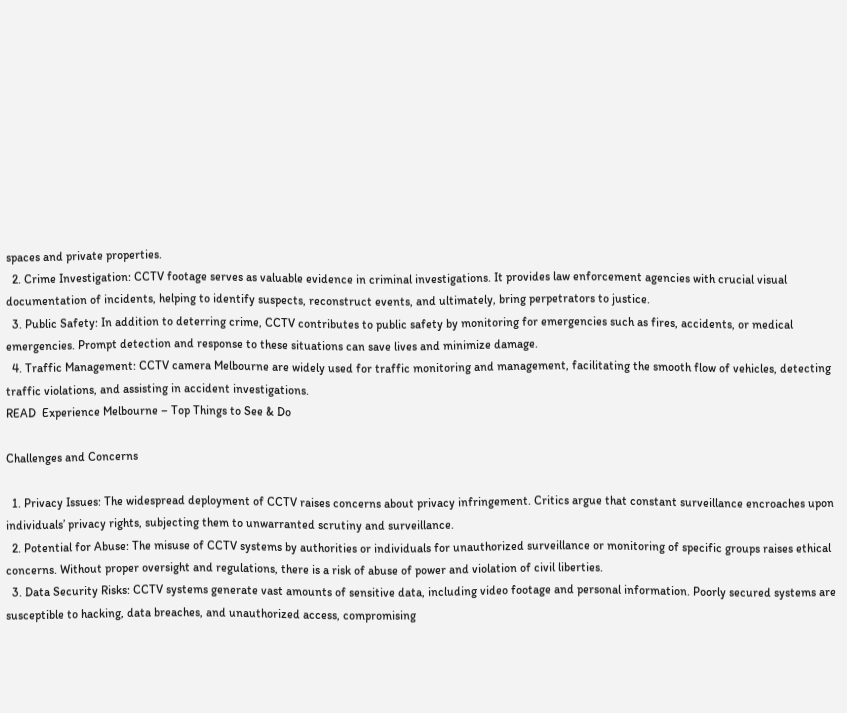spaces and private properties.
  2. Crime Investigation: CCTV footage serves as valuable evidence in criminal investigations. It provides law enforcement agencies with crucial visual documentation of incidents, helping to identify suspects, reconstruct events, and ultimately, bring perpetrators to justice.
  3. Public Safety: In addition to deterring crime, CCTV contributes to public safety by monitoring for emergencies such as fires, accidents, or medical emergencies. Prompt detection and response to these situations can save lives and minimize damage.
  4. Traffic Management: CCTV camera Melbourne are widely used for traffic monitoring and management, facilitating the smooth flow of vehicles, detecting traffic violations, and assisting in accident investigations.
READ  Experience Melbourne – Top Things to See & Do

Challenges and Concerns

  1. Privacy Issues: The widespread deployment of CCTV raises concerns about privacy infringement. Critics argue that constant surveillance encroaches upon individuals’ privacy rights, subjecting them to unwarranted scrutiny and surveillance.
  2. Potential for Abuse: The misuse of CCTV systems by authorities or individuals for unauthorized surveillance or monitoring of specific groups raises ethical concerns. Without proper oversight and regulations, there is a risk of abuse of power and violation of civil liberties.
  3. Data Security Risks: CCTV systems generate vast amounts of sensitive data, including video footage and personal information. Poorly secured systems are susceptible to hacking, data breaches, and unauthorized access, compromising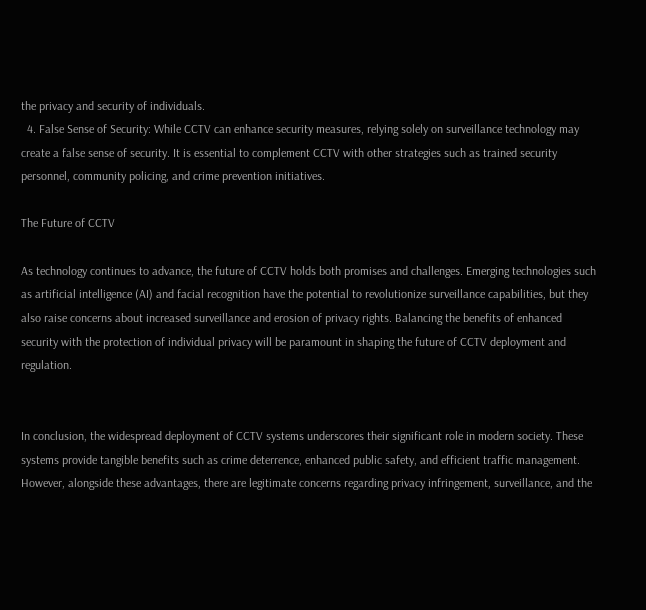the privacy and security of individuals.
  4. False Sense of Security: While CCTV can enhance security measures, relying solely on surveillance technology may create a false sense of security. It is essential to complement CCTV with other strategies such as trained security personnel, community policing, and crime prevention initiatives.

The Future of CCTV

As technology continues to advance, the future of CCTV holds both promises and challenges. Emerging technologies such as artificial intelligence (AI) and facial recognition have the potential to revolutionize surveillance capabilities, but they also raise concerns about increased surveillance and erosion of privacy rights. Balancing the benefits of enhanced security with the protection of individual privacy will be paramount in shaping the future of CCTV deployment and regulation.


In conclusion, the widespread deployment of CCTV systems underscores their significant role in modern society. These systems provide tangible benefits such as crime deterrence, enhanced public safety, and efficient traffic management. However, alongside these advantages, there are legitimate concerns regarding privacy infringement, surveillance, and the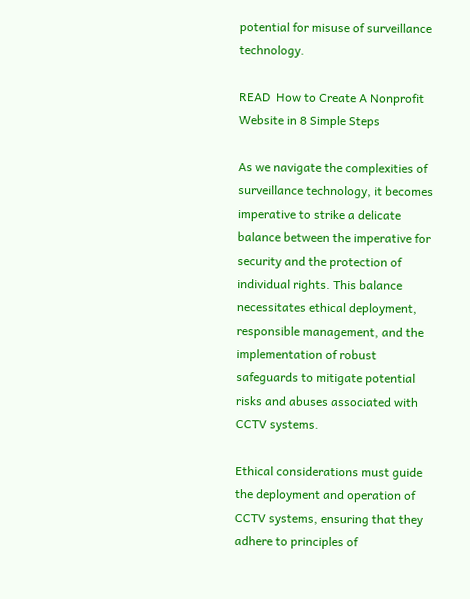potential for misuse of surveillance technology.

READ  How to Create A Nonprofit Website in 8 Simple Steps

As we navigate the complexities of surveillance technology, it becomes imperative to strike a delicate balance between the imperative for security and the protection of individual rights. This balance necessitates ethical deployment, responsible management, and the implementation of robust safeguards to mitigate potential risks and abuses associated with CCTV systems.

Ethical considerations must guide the deployment and operation of CCTV systems, ensuring that they adhere to principles of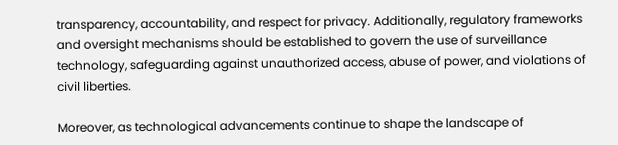transparency, accountability, and respect for privacy. Additionally, regulatory frameworks and oversight mechanisms should be established to govern the use of surveillance technology, safeguarding against unauthorized access, abuse of power, and violations of civil liberties.

Moreover, as technological advancements continue to shape the landscape of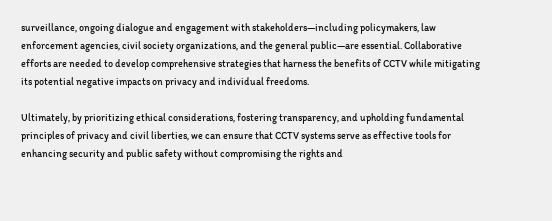surveillance, ongoing dialogue and engagement with stakeholders—including policymakers, law enforcement agencies, civil society organizations, and the general public—are essential. Collaborative efforts are needed to develop comprehensive strategies that harness the benefits of CCTV while mitigating its potential negative impacts on privacy and individual freedoms.

Ultimately, by prioritizing ethical considerations, fostering transparency, and upholding fundamental principles of privacy and civil liberties, we can ensure that CCTV systems serve as effective tools for enhancing security and public safety without compromising the rights and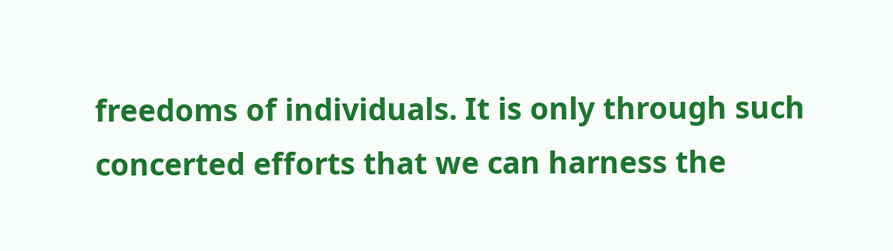freedoms of individuals. It is only through such concerted efforts that we can harness the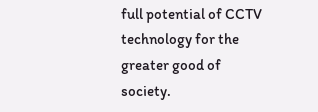full potential of CCTV technology for the greater good of society.